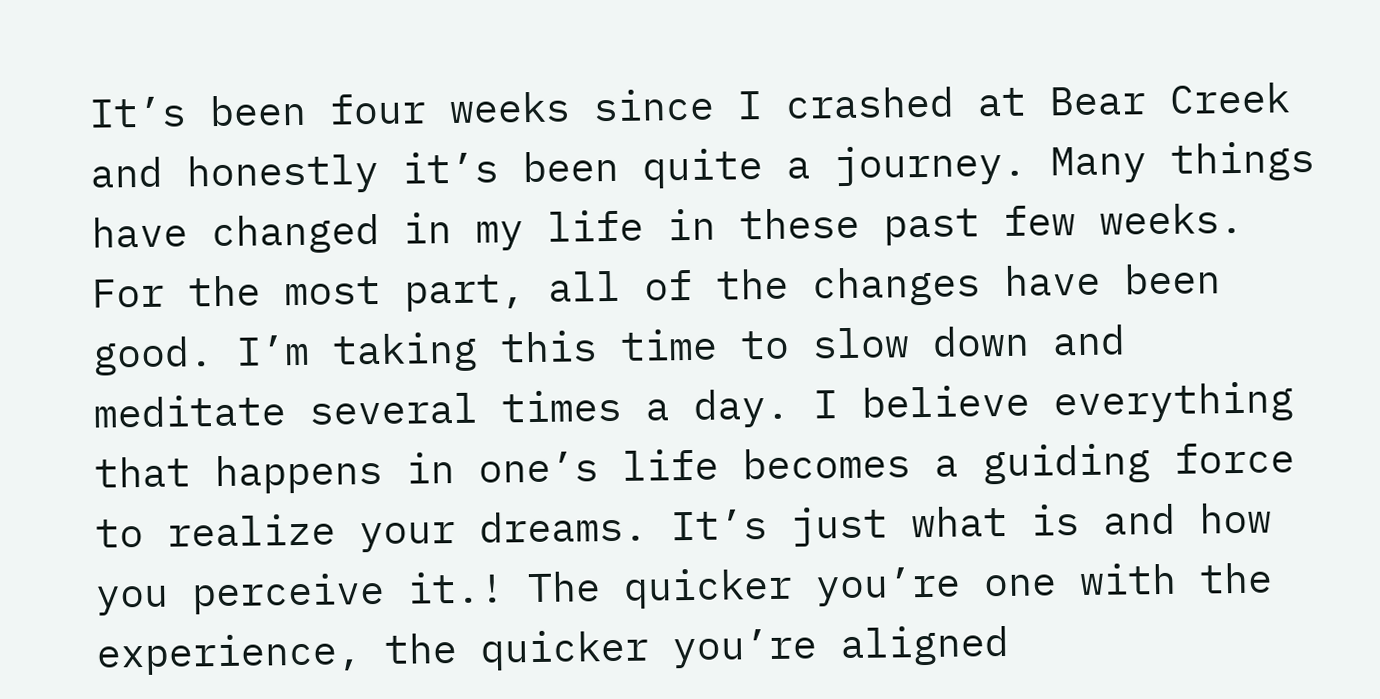It’s been four weeks since I crashed at Bear Creek and honestly it’s been quite a journey. Many things have changed in my life in these past few weeks. For the most part, all of the changes have been good. I’m taking this time to slow down and meditate several times a day. I believe everything that happens in one’s life becomes a guiding force to realize your dreams. It’s just what is and how you perceive it.! The quicker you’re one with the experience, the quicker you’re aligned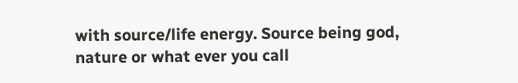with source/life energy. Source being god, nature or what ever you call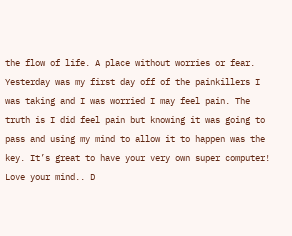the flow of life. A place without worries or fear. Yesterday was my first day off of the painkillers I was taking and I was worried I may feel pain. The truth is I did feel pain but knowing it was going to pass and using my mind to allow it to happen was the key. It’s great to have your very own super computer! Love your mind.. D